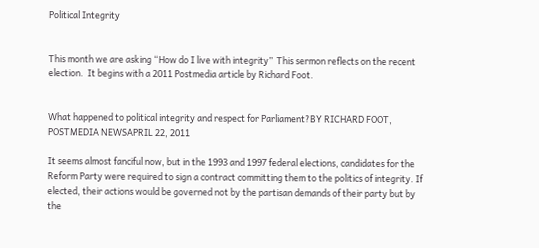Political Integrity


This month we are asking “How do I live with integrity”  This sermon reflects on the recent election.  It begins with a 2011 Postmedia article by Richard Foot.


What happened to political integrity and respect for Parliament?BY RICHARD FOOT, POSTMEDIA NEWSAPRIL 22, 2011

It seems almost fanciful now, but in the 1993 and 1997 federal elections, candidates for the Reform Party were required to sign a contract committing them to the politics of integrity. If elected, their actions would be governed not by the partisan demands of their party but by the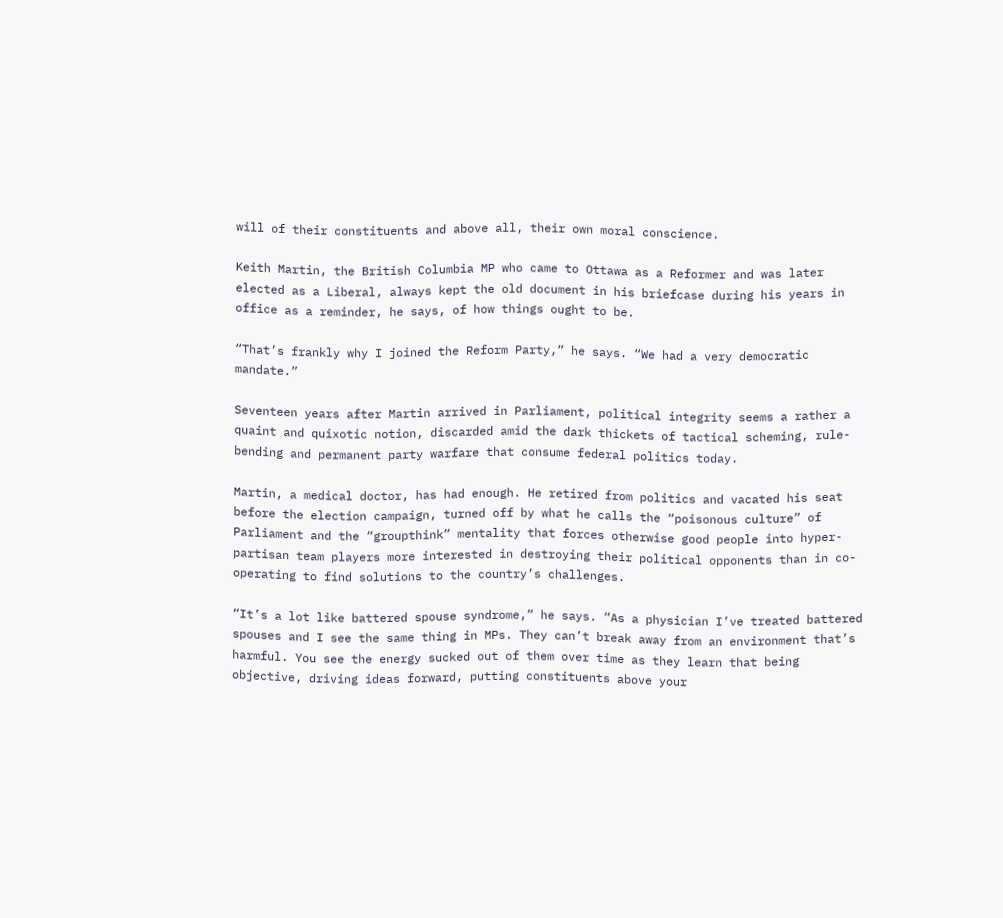will of their constituents and above all, their own moral conscience.

Keith Martin, the British Columbia MP who came to Ottawa as a Reformer and was later elected as a Liberal, always kept the old document in his briefcase during his years in office as a reminder, he says, of how things ought to be.

“That’s frankly why I joined the Reform Party,” he says. “We had a very democratic mandate.”

Seventeen years after Martin arrived in Parliament, political integrity seems a rather a quaint and quixotic notion, discarded amid the dark thickets of tactical scheming, rule-bending and permanent party warfare that consume federal politics today.

Martin, a medical doctor, has had enough. He retired from politics and vacated his seat before the election campaign, turned off by what he calls the “poisonous culture” of Parliament and the “groupthink” mentality that forces otherwise good people into hyper-partisan team players more interested in destroying their political opponents than in co-operating to find solutions to the country’s challenges.

“It’s a lot like battered spouse syndrome,” he says. “As a physician I’ve treated battered spouses and I see the same thing in MPs. They can’t break away from an environment that’s harmful. You see the energy sucked out of them over time as they learn that being objective, driving ideas forward, putting constituents above your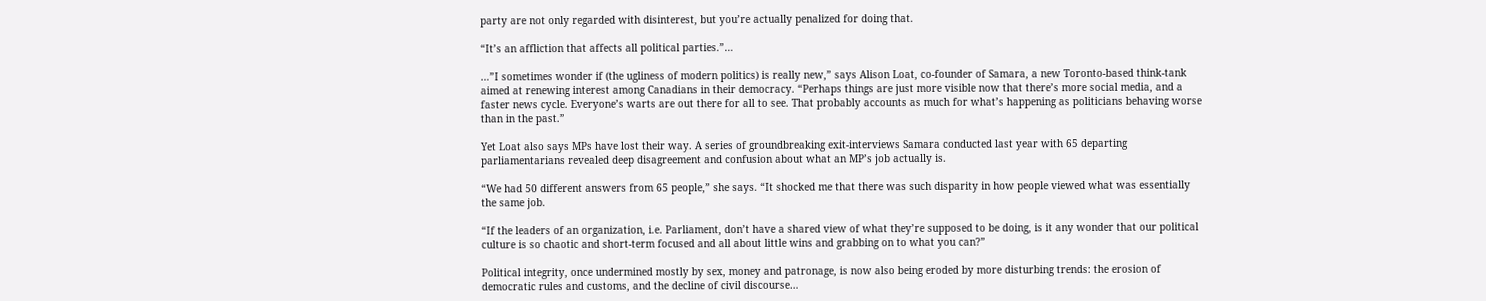party are not only regarded with disinterest, but you’re actually penalized for doing that.

“It’s an affliction that affects all political parties.”…

…”I sometimes wonder if (the ugliness of modern politics) is really new,” says Alison Loat, co-founder of Samara, a new Toronto-based think-tank aimed at renewing interest among Canadians in their democracy. “Perhaps things are just more visible now that there’s more social media, and a faster news cycle. Everyone’s warts are out there for all to see. That probably accounts as much for what’s happening as politicians behaving worse than in the past.”

Yet Loat also says MPs have lost their way. A series of groundbreaking exit-interviews Samara conducted last year with 65 departing parliamentarians revealed deep disagreement and confusion about what an MP’s job actually is.

“We had 50 different answers from 65 people,” she says. “It shocked me that there was such disparity in how people viewed what was essentially the same job.

“If the leaders of an organization, i.e. Parliament, don’t have a shared view of what they’re supposed to be doing, is it any wonder that our political culture is so chaotic and short-term focused and all about little wins and grabbing on to what you can?”

Political integrity, once undermined mostly by sex, money and patronage, is now also being eroded by more disturbing trends: the erosion of democratic rules and customs, and the decline of civil discourse…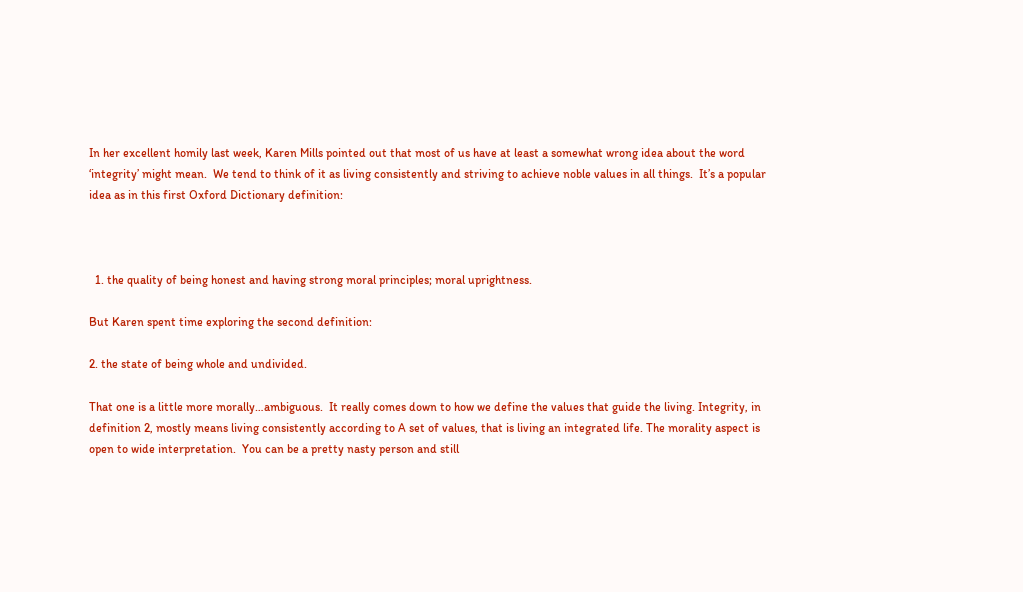In her excellent homily last week, Karen Mills pointed out that most of us have at least a somewhat wrong idea about the word ‘integrity’ might mean.  We tend to think of it as living consistently and striving to achieve noble values in all things.  It’s a popular idea as in this first Oxford Dictionary definition:



  1. the quality of being honest and having strong moral principles; moral uprightness.

But Karen spent time exploring the second definition:

2. the state of being whole and undivided.

That one is a little more morally…ambiguous.  It really comes down to how we define the values that guide the living. Integrity, in definition 2, mostly means living consistently according to A set of values, that is living an integrated life. The morality aspect is open to wide interpretation.  You can be a pretty nasty person and still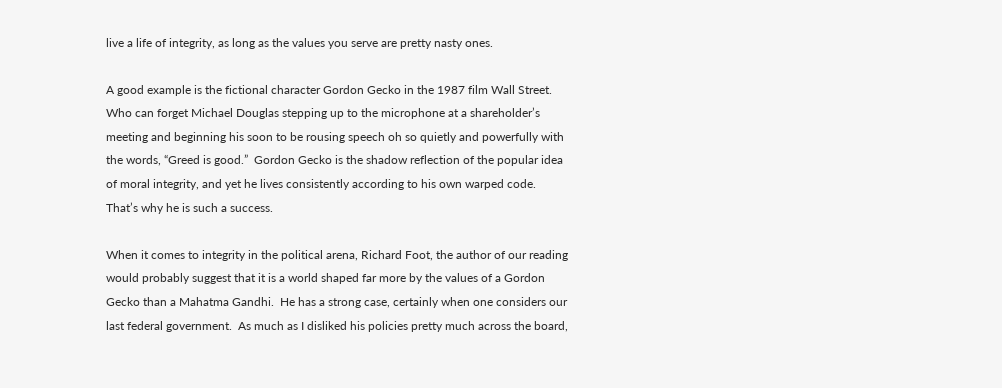live a life of integrity, as long as the values you serve are pretty nasty ones.

A good example is the fictional character Gordon Gecko in the 1987 film Wall Street.  Who can forget Michael Douglas stepping up to the microphone at a shareholder’s meeting and beginning his soon to be rousing speech oh so quietly and powerfully with the words, “Greed is good.”  Gordon Gecko is the shadow reflection of the popular idea of moral integrity, and yet he lives consistently according to his own warped code. That’s why he is such a success.

When it comes to integrity in the political arena, Richard Foot, the author of our reading would probably suggest that it is a world shaped far more by the values of a Gordon Gecko than a Mahatma Gandhi.  He has a strong case, certainly when one considers our last federal government.  As much as I disliked his policies pretty much across the board,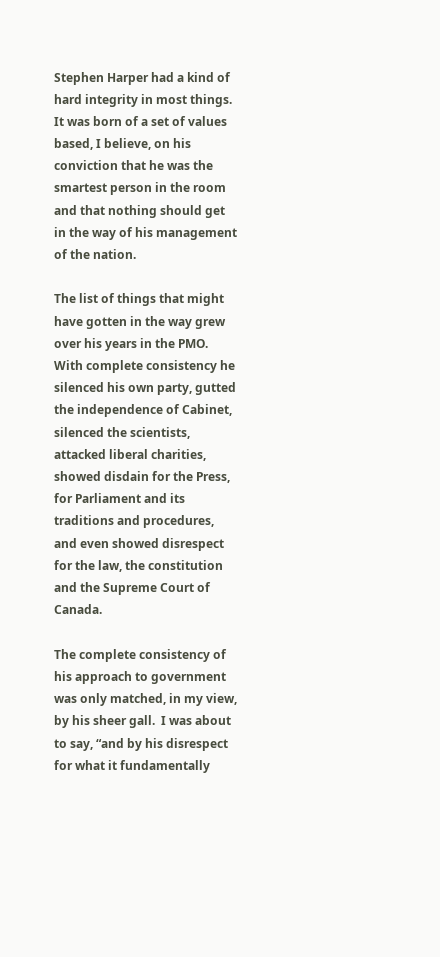Stephen Harper had a kind of hard integrity in most things.  It was born of a set of values based, I believe, on his conviction that he was the smartest person in the room and that nothing should get in the way of his management of the nation.

The list of things that might have gotten in the way grew over his years in the PMO.  With complete consistency he silenced his own party, gutted the independence of Cabinet, silenced the scientists, attacked liberal charities, showed disdain for the Press, for Parliament and its traditions and procedures, and even showed disrespect for the law, the constitution and the Supreme Court of Canada.

The complete consistency of his approach to government was only matched, in my view, by his sheer gall.  I was about to say, “and by his disrespect for what it fundamentally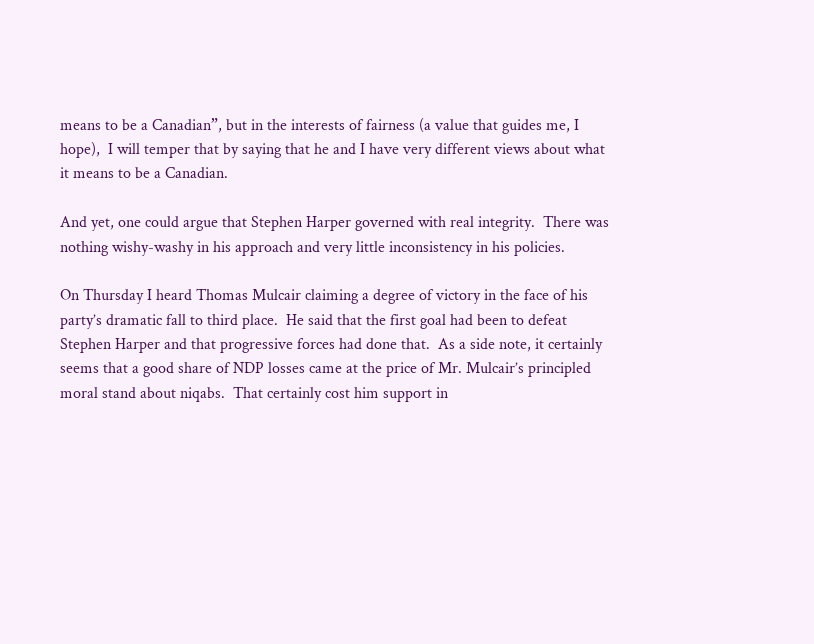means to be a Canadian”, but in the interests of fairness (a value that guides me, I hope),  I will temper that by saying that he and I have very different views about what it means to be a Canadian.

And yet, one could argue that Stephen Harper governed with real integrity.  There was nothing wishy-washy in his approach and very little inconsistency in his policies.

On Thursday I heard Thomas Mulcair claiming a degree of victory in the face of his party’s dramatic fall to third place.  He said that the first goal had been to defeat Stephen Harper and that progressive forces had done that.  As a side note, it certainly seems that a good share of NDP losses came at the price of Mr. Mulcair’s principled moral stand about niqabs.  That certainly cost him support in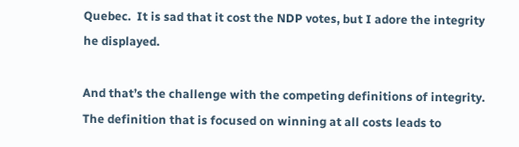Quebec.  It is sad that it cost the NDP votes, but I adore the integrity he displayed.

And that’s the challenge with the competing definitions of integrity.  The definition that is focused on winning at all costs leads to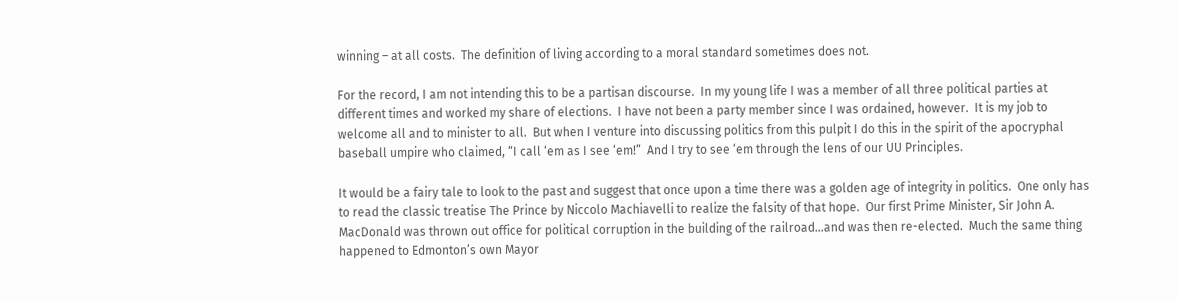winning – at all costs.  The definition of living according to a moral standard sometimes does not.

For the record, I am not intending this to be a partisan discourse.  In my young life I was a member of all three political parties at different times and worked my share of elections.  I have not been a party member since I was ordained, however.  It is my job to welcome all and to minister to all.  But when I venture into discussing politics from this pulpit I do this in the spirit of the apocryphal baseball umpire who claimed, “I call ‘em as I see ‘em!”  And I try to see ‘em through the lens of our UU Principles.

It would be a fairy tale to look to the past and suggest that once upon a time there was a golden age of integrity in politics.  One only has to read the classic treatise The Prince by Niccolo Machiavelli to realize the falsity of that hope.  Our first Prime Minister, Sir John A. MacDonald was thrown out office for political corruption in the building of the railroad…and was then re-elected.  Much the same thing happened to Edmonton’s own Mayor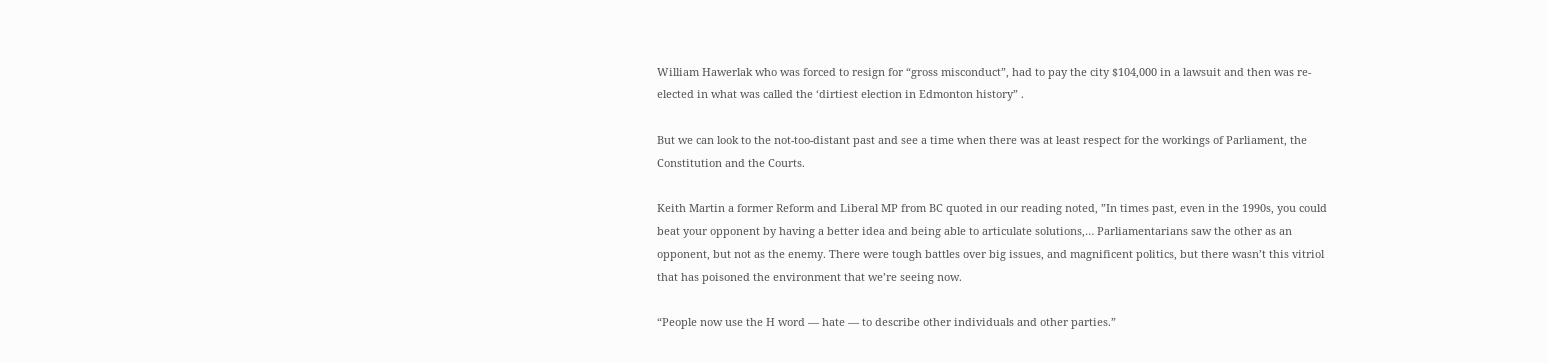William Hawerlak who was forced to resign for “gross misconduct”, had to pay the city $104,000 in a lawsuit and then was re-elected in what was called the ‘dirtiest election in Edmonton history” .

But we can look to the not-too-distant past and see a time when there was at least respect for the workings of Parliament, the Constitution and the Courts.

Keith Martin a former Reform and Liberal MP from BC quoted in our reading noted, ”In times past, even in the 1990s, you could beat your opponent by having a better idea and being able to articulate solutions,… Parliamentarians saw the other as an opponent, but not as the enemy. There were tough battles over big issues, and magnificent politics, but there wasn’t this vitriol that has poisoned the environment that we’re seeing now.

“People now use the H word — hate — to describe other individuals and other parties.”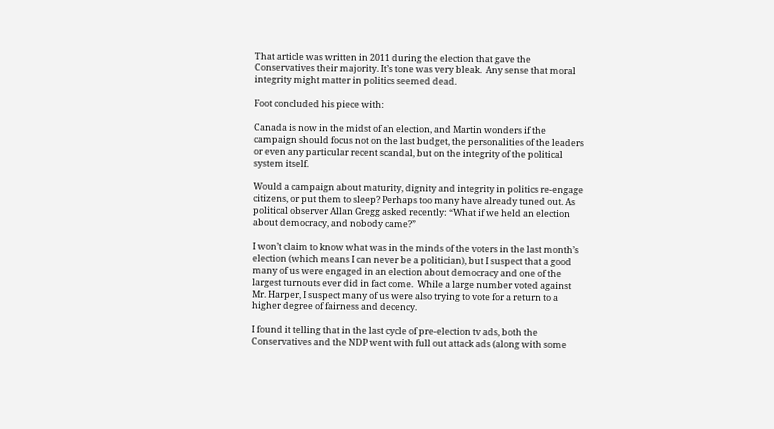That article was written in 2011 during the election that gave the Conservatives their majority. It’s tone was very bleak.  Any sense that moral integrity might matter in politics seemed dead.

Foot concluded his piece with:

Canada is now in the midst of an election, and Martin wonders if the campaign should focus not on the last budget, the personalities of the leaders or even any particular recent scandal, but on the integrity of the political system itself.

Would a campaign about maturity, dignity and integrity in politics re-engage citizens, or put them to sleep? Perhaps too many have already tuned out. As political observer Allan Gregg asked recently: “What if we held an election about democracy, and nobody came?”

I won’t claim to know what was in the minds of the voters in the last month’s election (which means I can never be a politician), but I suspect that a good many of us were engaged in an election about democracy and one of the largest turnouts ever did in fact come.  While a large number voted against Mr. Harper, I suspect many of us were also trying to vote for a return to a higher degree of fairness and decency.

I found it telling that in the last cycle of pre-election tv ads, both the Conservatives and the NDP went with full out attack ads (along with some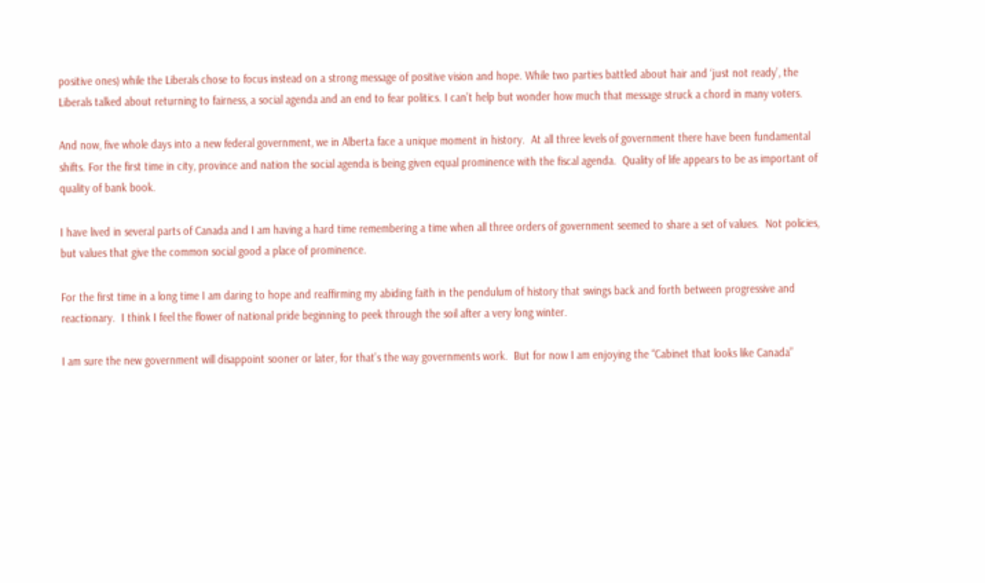positive ones) while the Liberals chose to focus instead on a strong message of positive vision and hope. While two parties battled about hair and ‘just not ready’, the Liberals talked about returning to fairness, a social agenda and an end to fear politics. I can’t help but wonder how much that message struck a chord in many voters.

And now, five whole days into a new federal government, we in Alberta face a unique moment in history.  At all three levels of government there have been fundamental shifts. For the first time in city, province and nation the social agenda is being given equal prominence with the fiscal agenda.  Quality of life appears to be as important of quality of bank book.

I have lived in several parts of Canada and I am having a hard time remembering a time when all three orders of government seemed to share a set of values.  Not policies, but values that give the common social good a place of prominence.

For the first time in a long time I am daring to hope and reaffirming my abiding faith in the pendulum of history that swings back and forth between progressive and reactionary.  I think I feel the flower of national pride beginning to peek through the soil after a very long winter.

I am sure the new government will disappoint sooner or later, for that’s the way governments work.  But for now I am enjoying the “Cabinet that looks like Canada”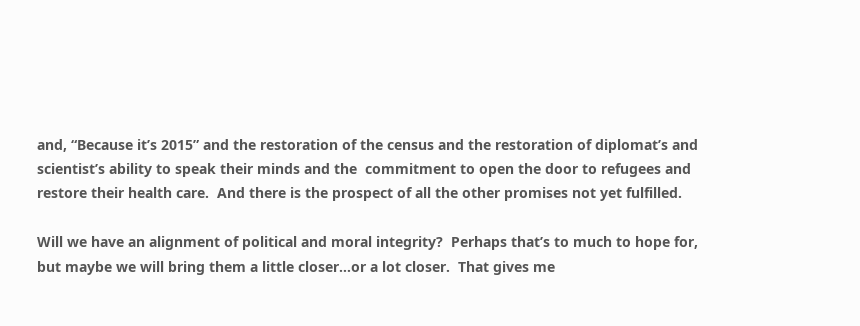and, “Because it’s 2015” and the restoration of the census and the restoration of diplomat’s and scientist’s ability to speak their minds and the  commitment to open the door to refugees and restore their health care.  And there is the prospect of all the other promises not yet fulfilled.

Will we have an alignment of political and moral integrity?  Perhaps that’s to much to hope for, but maybe we will bring them a little closer…or a lot closer.  That gives me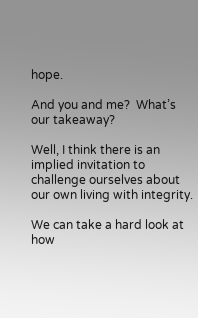hope.

And you and me?  What’s our takeaway?

Well, I think there is an implied invitation to challenge ourselves about our own living with integrity.

We can take a hard look at how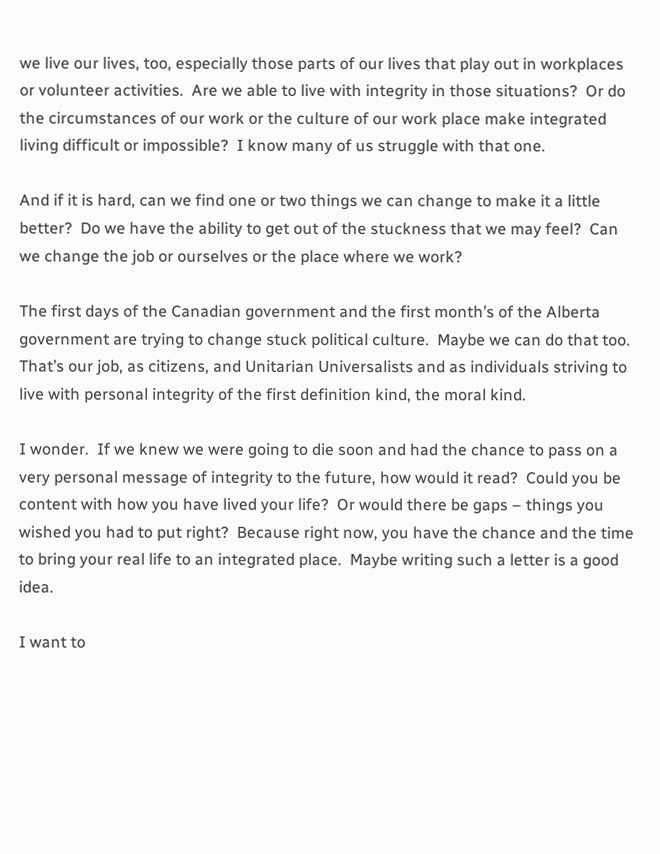we live our lives, too, especially those parts of our lives that play out in workplaces or volunteer activities.  Are we able to live with integrity in those situations?  Or do the circumstances of our work or the culture of our work place make integrated living difficult or impossible?  I know many of us struggle with that one.

And if it is hard, can we find one or two things we can change to make it a little better?  Do we have the ability to get out of the stuckness that we may feel?  Can we change the job or ourselves or the place where we work?

The first days of the Canadian government and the first month’s of the Alberta government are trying to change stuck political culture.  Maybe we can do that too.  That’s our job, as citizens, and Unitarian Universalists and as individuals striving to live with personal integrity of the first definition kind, the moral kind.

I wonder.  If we knew we were going to die soon and had the chance to pass on a very personal message of integrity to the future, how would it read?  Could you be content with how you have lived your life?  Or would there be gaps – things you wished you had to put right?  Because right now, you have the chance and the time to bring your real life to an integrated place.  Maybe writing such a letter is a good idea.

I want to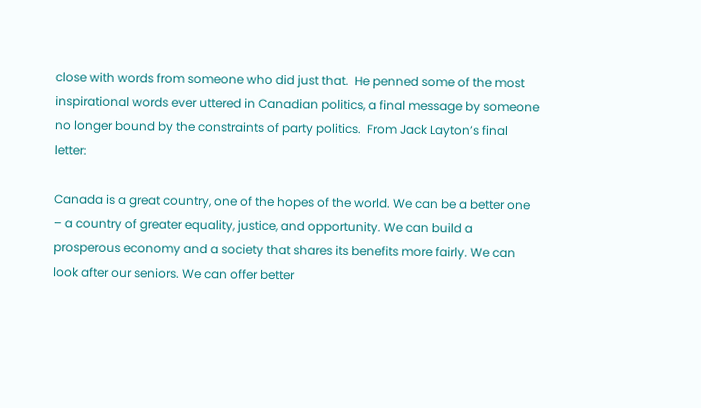close with words from someone who did just that.  He penned some of the most inspirational words ever uttered in Canadian politics, a final message by someone no longer bound by the constraints of party politics.  From Jack Layton’s final letter:

Canada is a great country, one of the hopes of the world. We can be a better one – a country of greater equality, justice, and opportunity. We can build a prosperous economy and a society that shares its benefits more fairly. We can look after our seniors. We can offer better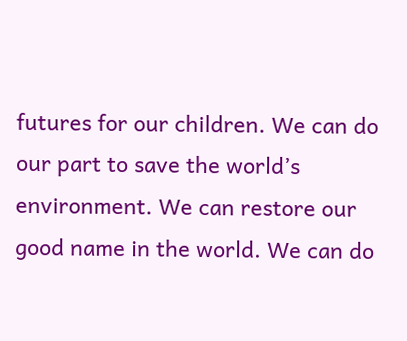futures for our children. We can do our part to save the world’s environment. We can restore our good name in the world. We can do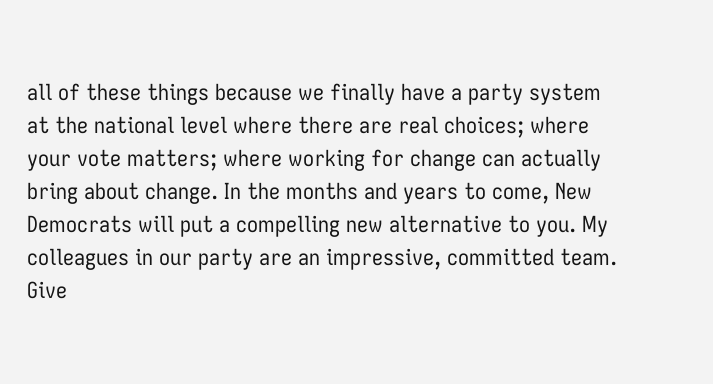all of these things because we finally have a party system at the national level where there are real choices; where your vote matters; where working for change can actually bring about change. In the months and years to come, New Democrats will put a compelling new alternative to you. My colleagues in our party are an impressive, committed team. Give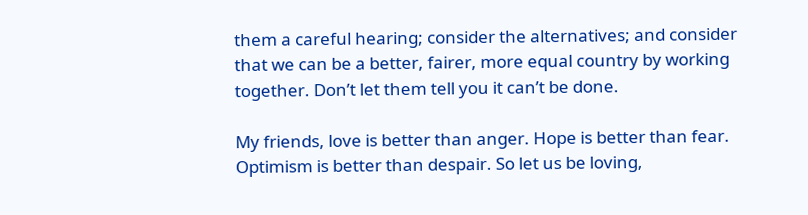them a careful hearing; consider the alternatives; and consider that we can be a better, fairer, more equal country by working together. Don’t let them tell you it can’t be done.

My friends, love is better than anger. Hope is better than fear. Optimism is better than despair. So let us be loving,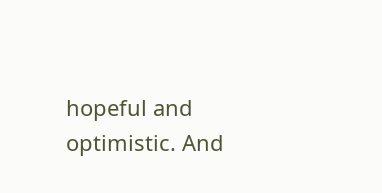hopeful and optimistic. And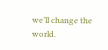we’ll change the world.